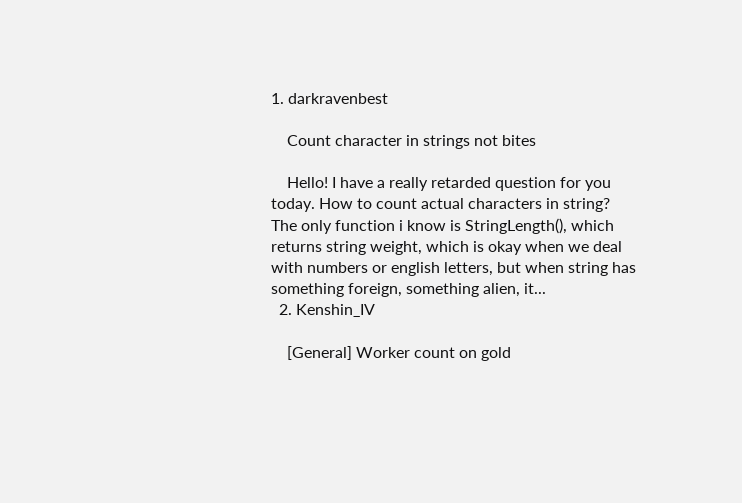1. darkravenbest

    Count character in strings not bites

    Hello! I have a really retarded question for you today. How to count actual characters in string? The only function i know is StringLength(), which returns string weight, which is okay when we deal with numbers or english letters, but when string has something foreign, something alien, it...
  2. Kenshin_IV

    [General] Worker count on gold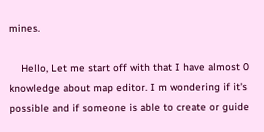mines.

    Hello, Let me start off with that I have almost 0 knowledge about map editor. I m wondering if it's possible and if someone is able to create or guide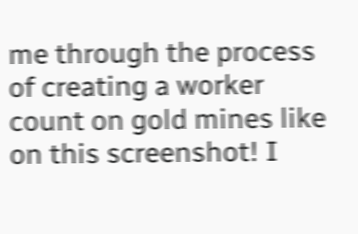me through the process of creating a worker count on gold mines like on this screenshot! I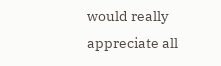would really appreciate all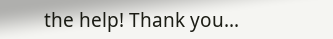the help! Thank you...